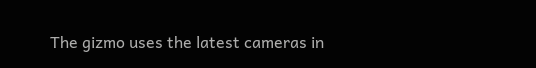The gizmo uses the latest cameras in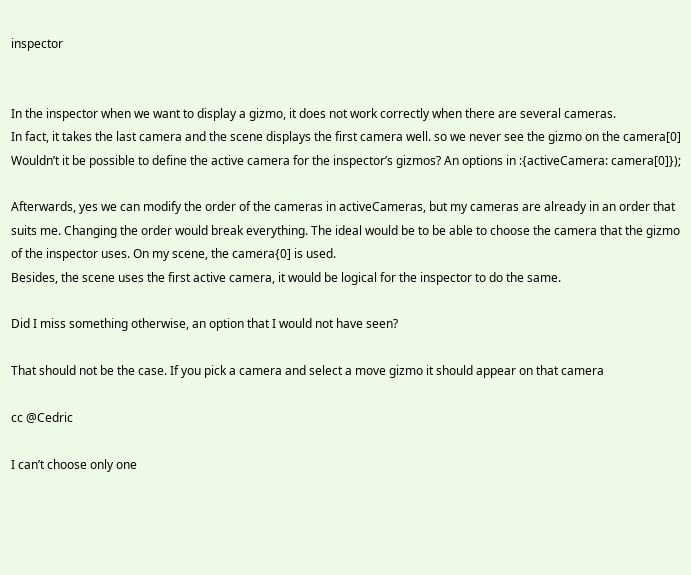inspector


In the inspector when we want to display a gizmo, it does not work correctly when there are several cameras.
In fact, it takes the last camera and the scene displays the first camera well. so we never see the gizmo on the camera[0]
Wouldn’t it be possible to define the active camera for the inspector’s gizmos? An options in :{activeCamera: camera[0]});

Afterwards, yes we can modify the order of the cameras in activeCameras, but my cameras are already in an order that suits me. Changing the order would break everything. The ideal would be to be able to choose the camera that the gizmo of the inspector uses. On my scene, the camera{0] is used.
Besides, the scene uses the first active camera, it would be logical for the inspector to do the same.

Did I miss something otherwise, an option that I would not have seen?

That should not be the case. If you pick a camera and select a move gizmo it should appear on that camera

cc @Cedric

I can’t choose only one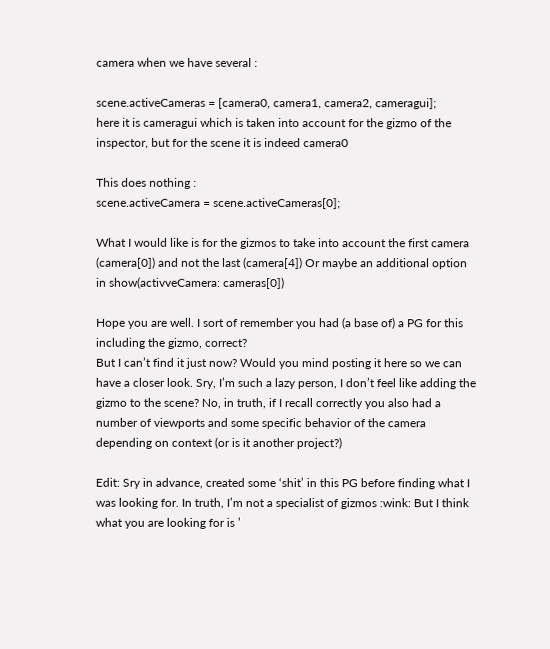camera when we have several :

scene.activeCameras = [camera0, camera1, camera2, cameragui];
here it is cameragui which is taken into account for the gizmo of the inspector, but for the scene it is indeed camera0

This does nothing :
scene.activeCamera = scene.activeCameras[0];

What I would like is for the gizmos to take into account the first camera (camera[0]) and not the last (camera[4]) Or maybe an additional option in show(activveCamera: cameras[0])

Hope you are well. I sort of remember you had (a base of) a PG for this including the gizmo, correct?
But I can’t find it just now? Would you mind posting it here so we can have a closer look. Sry, I’m such a lazy person, I don’t feel like adding the gizmo to the scene? No, in truth, if I recall correctly you also had a number of viewports and some specific behavior of the camera depending on context (or is it another project?)

Edit: Sry in advance, created some ‘shit’ in this PG before finding what I was looking for. In truth, I’m not a specialist of gizmos :wink: But I think what you are looking for is ’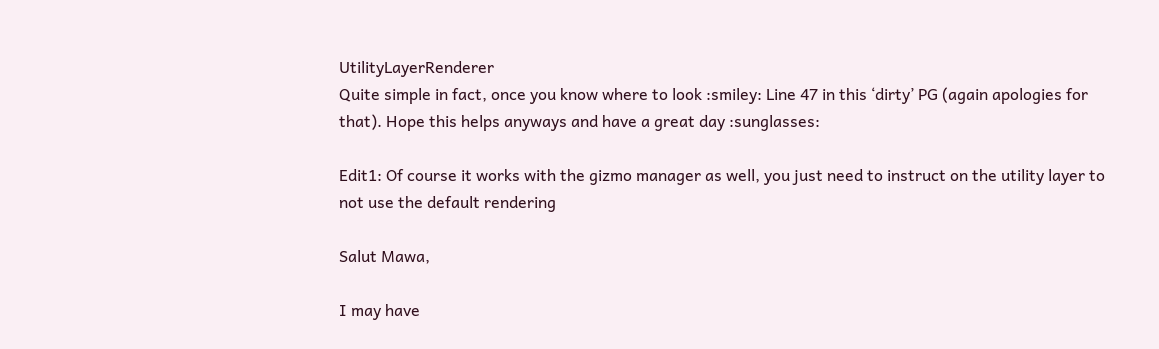UtilityLayerRenderer
Quite simple in fact, once you know where to look :smiley: Line 47 in this ‘dirty’ PG (again apologies for that). Hope this helps anyways and have a great day :sunglasses:

Edit1: Of course it works with the gizmo manager as well, you just need to instruct on the utility layer to not use the default rendering

Salut Mawa,

I may have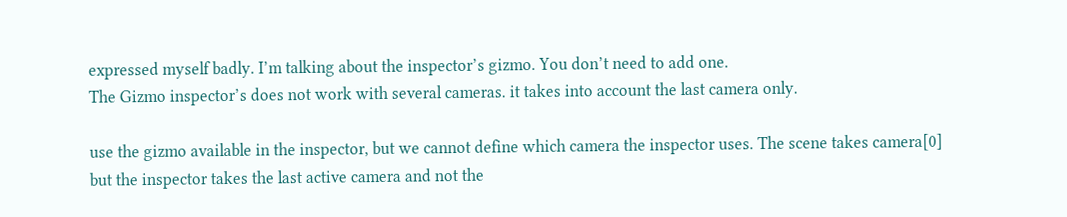expressed myself badly. I’m talking about the inspector’s gizmo. You don’t need to add one.
The Gizmo inspector’s does not work with several cameras. it takes into account the last camera only.

use the gizmo available in the inspector, but we cannot define which camera the inspector uses. The scene takes camera[0] but the inspector takes the last active camera and not the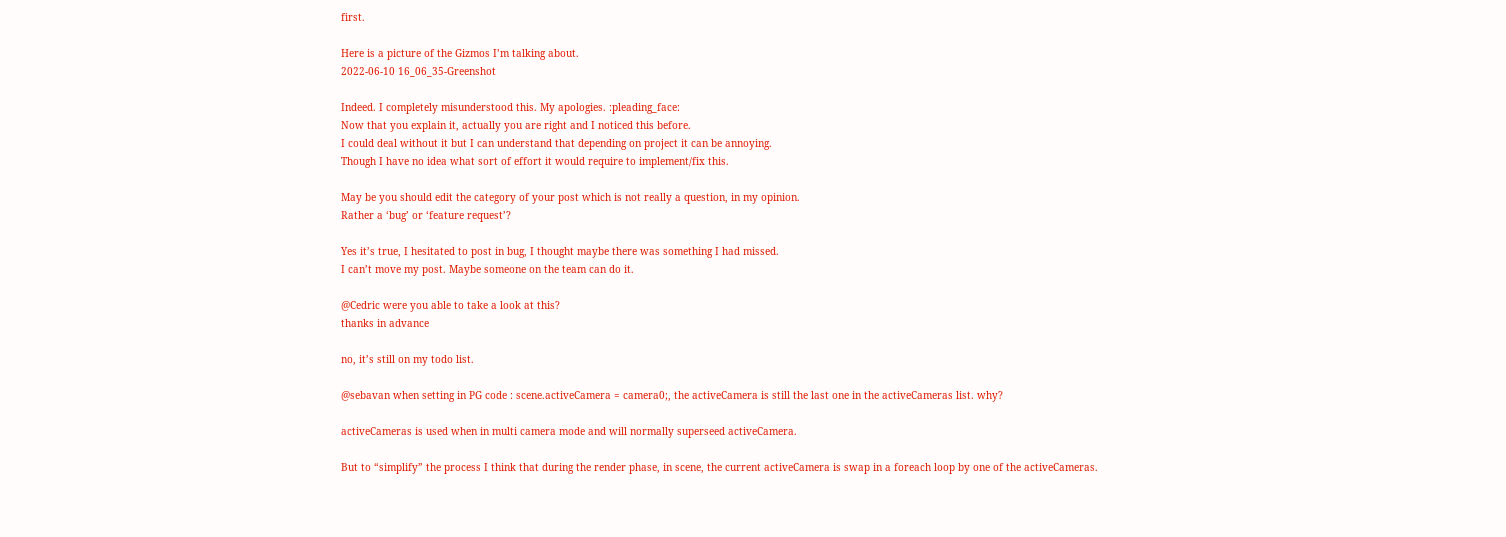first.

Here is a picture of the Gizmos I’m talking about.
2022-06-10 16_06_35-Greenshot

Indeed. I completely misunderstood this. My apologies. :pleading_face:
Now that you explain it, actually you are right and I noticed this before.
I could deal without it but I can understand that depending on project it can be annoying.
Though I have no idea what sort of effort it would require to implement/fix this.

May be you should edit the category of your post which is not really a question, in my opinion.
Rather a ‘bug’ or ‘feature request’?

Yes it’s true, I hesitated to post in bug, I thought maybe there was something I had missed.
I can’t move my post. Maybe someone on the team can do it.

@Cedric were you able to take a look at this?
thanks in advance

no, it’s still on my todo list.

@sebavan when setting in PG code : scene.activeCamera = camera0;, the activeCamera is still the last one in the activeCameras list. why?

activeCameras is used when in multi camera mode and will normally superseed activeCamera.

But to “simplify” the process I think that during the render phase, in scene, the current activeCamera is swap in a foreach loop by one of the activeCameras.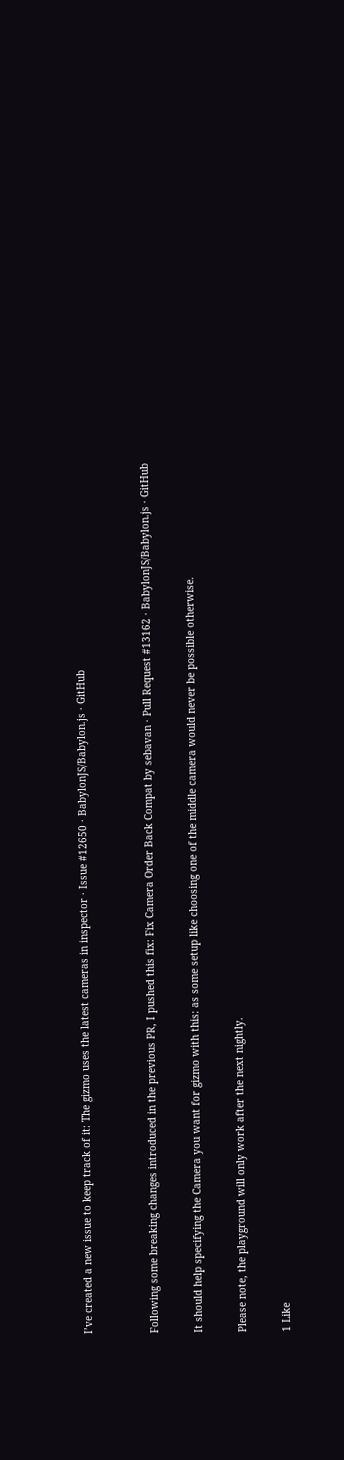I’ve created a new issue to keep track of it: The gizmo uses the latest cameras in inspector · Issue #12650 · BabylonJS/Babylon.js · GitHub


Following some breaking changes introduced in the previous PR, I pushed this fix: Fix Camera Order Back Compat by sebavan · Pull Request #13162 · BabylonJS/Babylon.js · GitHub

It should help specifying the Camera you want for gizmo with this: as some setup like choosing one of the middle camera would never be possible otherwise.

Please note, the playground will only work after the next nightly.

1 Like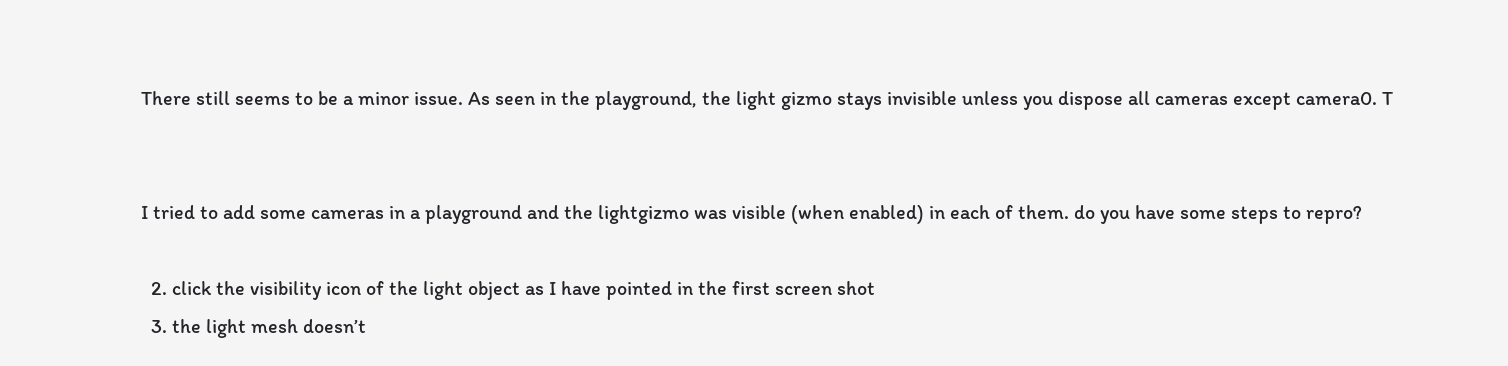There still seems to be a minor issue. As seen in the playground, the light gizmo stays invisible unless you dispose all cameras except camera0. T


I tried to add some cameras in a playground and the lightgizmo was visible (when enabled) in each of them. do you have some steps to repro?

  2. click the visibility icon of the light object as I have pointed in the first screen shot
  3. the light mesh doesn’t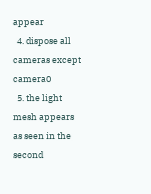appear
  4. dispose all cameras except camera0
  5. the light mesh appears as seen in the second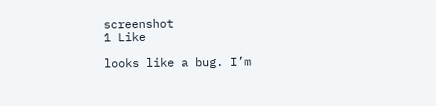screenshot
1 Like

looks like a bug. I’m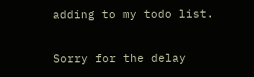adding to my todo list.

Sorry for the delay